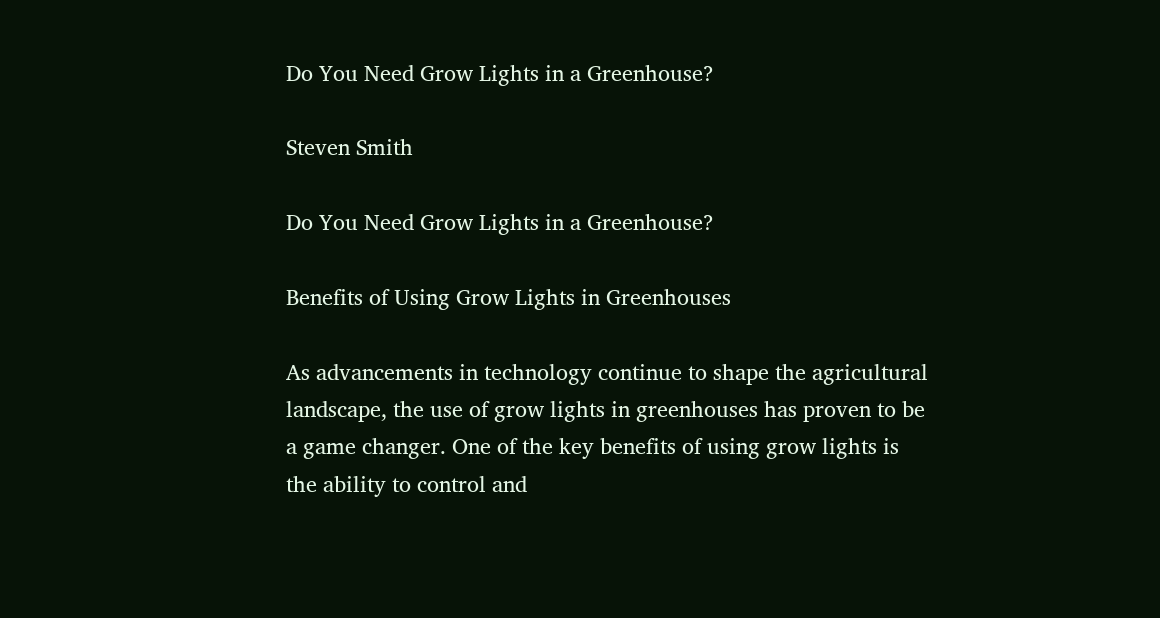Do You Need Grow Lights in a Greenhouse?

Steven Smith

Do You Need Grow Lights in a Greenhouse?

Benefits of Using Grow Lights in Greenhouses

As advancements in technology continue to shape the agricultural landscape, the use of grow lights in greenhouses has proven to be a game changer. One of the key benefits of using grow lights is the ability to control and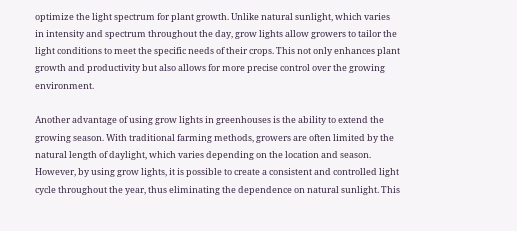optimize the light spectrum for plant growth. Unlike natural sunlight, which varies in intensity and spectrum throughout the day, grow lights allow growers to tailor the light conditions to meet the specific needs of their crops. This not only enhances plant growth and productivity but also allows for more precise control over the growing environment.

Another advantage of using grow lights in greenhouses is the ability to extend the growing season. With traditional farming methods, growers are often limited by the natural length of daylight, which varies depending on the location and season. However, by using grow lights, it is possible to create a consistent and controlled light cycle throughout the year, thus eliminating the dependence on natural sunlight. This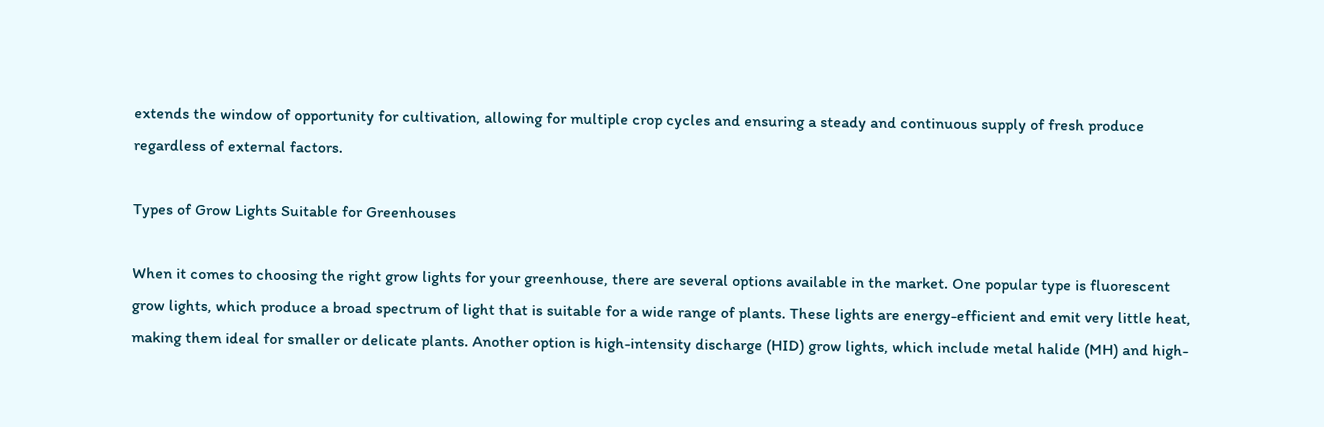extends the window of opportunity for cultivation, allowing for multiple crop cycles and ensuring a steady and continuous supply of fresh produce regardless of external factors.

Types of Grow Lights Suitable for Greenhouses

When it comes to choosing the right grow lights for your greenhouse, there are several options available in the market. One popular type is fluorescent grow lights, which produce a broad spectrum of light that is suitable for a wide range of plants. These lights are energy-efficient and emit very little heat, making them ideal for smaller or delicate plants. Another option is high-intensity discharge (HID) grow lights, which include metal halide (MH) and high-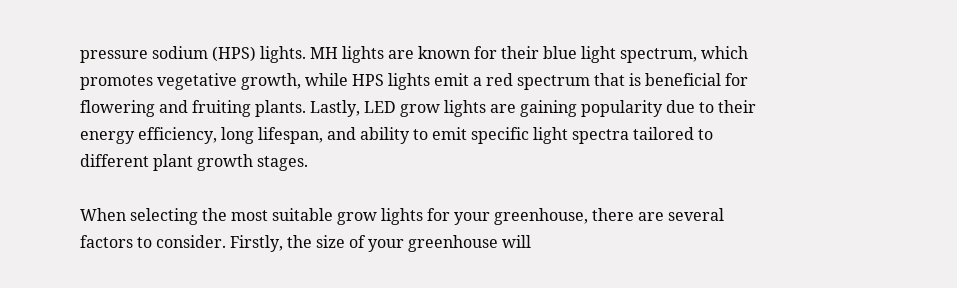pressure sodium (HPS) lights. MH lights are known for their blue light spectrum, which promotes vegetative growth, while HPS lights emit a red spectrum that is beneficial for flowering and fruiting plants. Lastly, LED grow lights are gaining popularity due to their energy efficiency, long lifespan, and ability to emit specific light spectra tailored to different plant growth stages.

When selecting the most suitable grow lights for your greenhouse, there are several factors to consider. Firstly, the size of your greenhouse will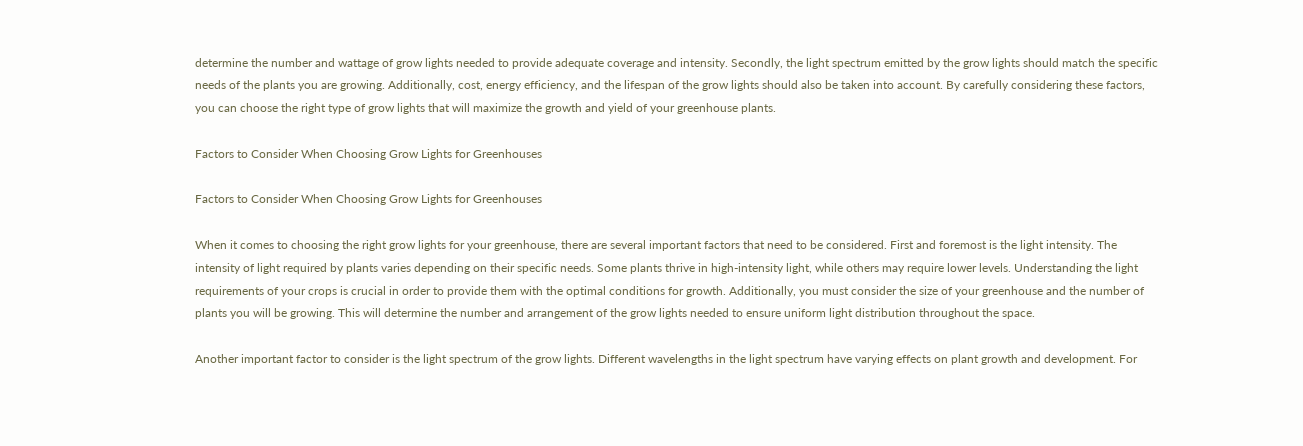determine the number and wattage of grow lights needed to provide adequate coverage and intensity. Secondly, the light spectrum emitted by the grow lights should match the specific needs of the plants you are growing. Additionally, cost, energy efficiency, and the lifespan of the grow lights should also be taken into account. By carefully considering these factors, you can choose the right type of grow lights that will maximize the growth and yield of your greenhouse plants.

Factors to Consider When Choosing Grow Lights for Greenhouses

Factors to Consider When Choosing Grow Lights for Greenhouses

When it comes to choosing the right grow lights for your greenhouse, there are several important factors that need to be considered. First and foremost is the light intensity. The intensity of light required by plants varies depending on their specific needs. Some plants thrive in high-intensity light, while others may require lower levels. Understanding the light requirements of your crops is crucial in order to provide them with the optimal conditions for growth. Additionally, you must consider the size of your greenhouse and the number of plants you will be growing. This will determine the number and arrangement of the grow lights needed to ensure uniform light distribution throughout the space.

Another important factor to consider is the light spectrum of the grow lights. Different wavelengths in the light spectrum have varying effects on plant growth and development. For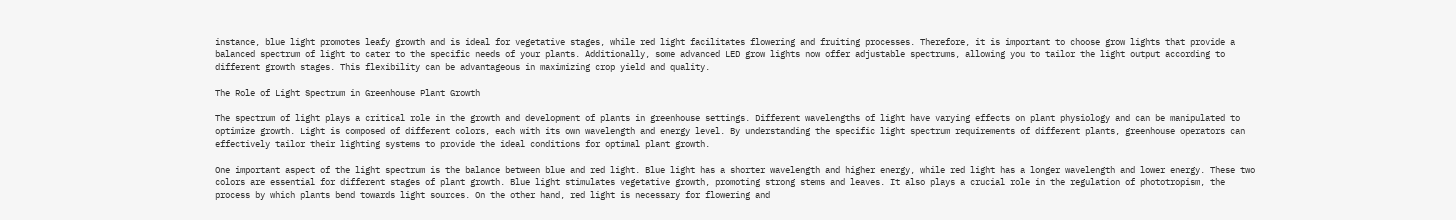instance, blue light promotes leafy growth and is ideal for vegetative stages, while red light facilitates flowering and fruiting processes. Therefore, it is important to choose grow lights that provide a balanced spectrum of light to cater to the specific needs of your plants. Additionally, some advanced LED grow lights now offer adjustable spectrums, allowing you to tailor the light output according to different growth stages. This flexibility can be advantageous in maximizing crop yield and quality.

The Role of Light Spectrum in Greenhouse Plant Growth

The spectrum of light plays a critical role in the growth and development of plants in greenhouse settings. Different wavelengths of light have varying effects on plant physiology and can be manipulated to optimize growth. Light is composed of different colors, each with its own wavelength and energy level. By understanding the specific light spectrum requirements of different plants, greenhouse operators can effectively tailor their lighting systems to provide the ideal conditions for optimal plant growth.

One important aspect of the light spectrum is the balance between blue and red light. Blue light has a shorter wavelength and higher energy, while red light has a longer wavelength and lower energy. These two colors are essential for different stages of plant growth. Blue light stimulates vegetative growth, promoting strong stems and leaves. It also plays a crucial role in the regulation of phototropism, the process by which plants bend towards light sources. On the other hand, red light is necessary for flowering and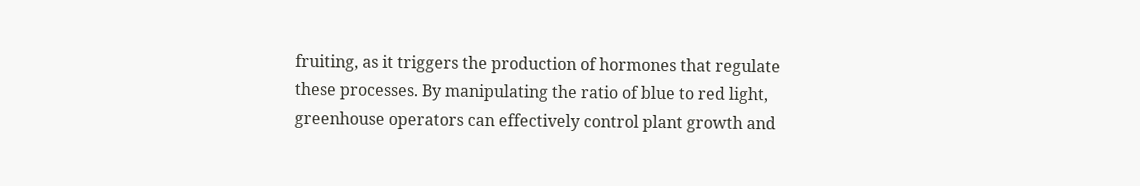fruiting, as it triggers the production of hormones that regulate these processes. By manipulating the ratio of blue to red light, greenhouse operators can effectively control plant growth and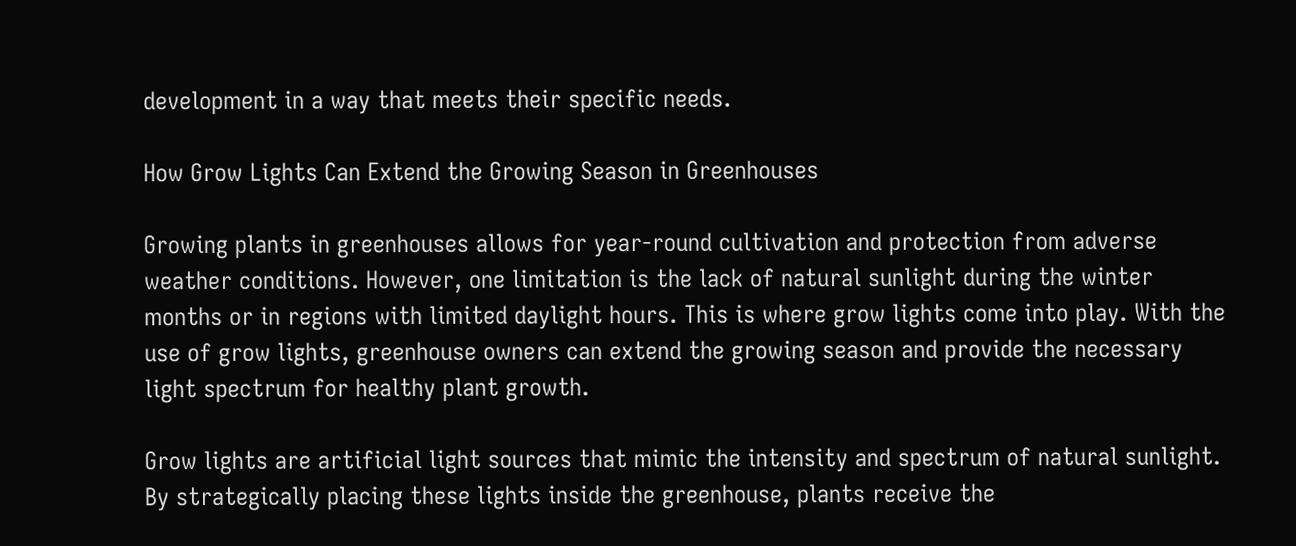development in a way that meets their specific needs.

How Grow Lights Can Extend the Growing Season in Greenhouses

Growing plants in greenhouses allows for year-round cultivation and protection from adverse weather conditions. However, one limitation is the lack of natural sunlight during the winter months or in regions with limited daylight hours. This is where grow lights come into play. With the use of grow lights, greenhouse owners can extend the growing season and provide the necessary light spectrum for healthy plant growth.

Grow lights are artificial light sources that mimic the intensity and spectrum of natural sunlight. By strategically placing these lights inside the greenhouse, plants receive the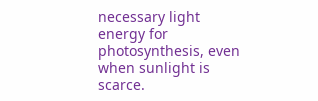necessary light energy for photosynthesis, even when sunlight is scarce.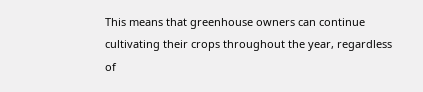This means that greenhouse owners can continue cultivating their crops throughout the year, regardless of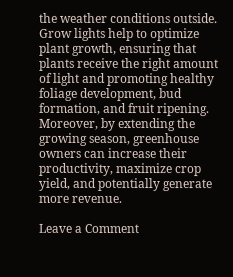the weather conditions outside. Grow lights help to optimize plant growth, ensuring that plants receive the right amount of light and promoting healthy foliage development, bud formation, and fruit ripening. Moreover, by extending the growing season, greenhouse owners can increase their productivity, maximize crop yield, and potentially generate more revenue.

Leave a Comment